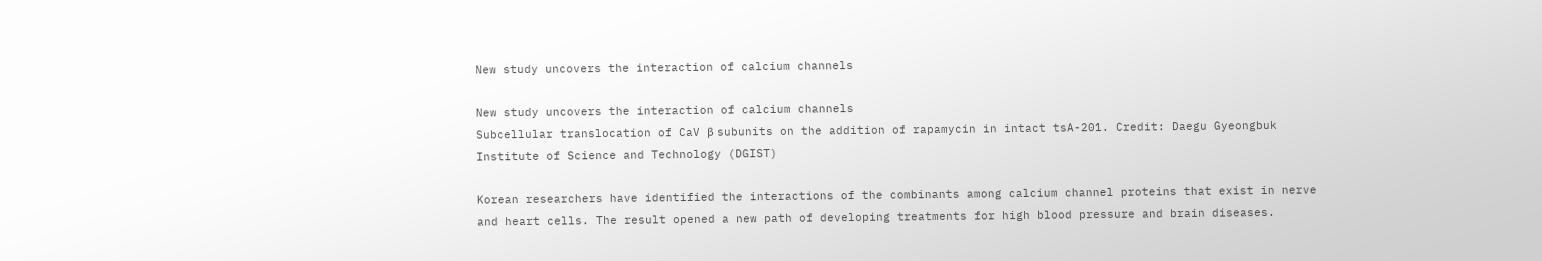New study uncovers the interaction of calcium channels

New study uncovers the interaction of calcium channels
Subcellular translocation of CaV β subunits on the addition of rapamycin in intact tsA-201. Credit: Daegu Gyeongbuk Institute of Science and Technology (DGIST)

Korean researchers have identified the interactions of the combinants among calcium channel proteins that exist in nerve and heart cells. The result opened a new path of developing treatments for high blood pressure and brain diseases.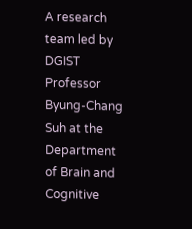A research team led by DGIST Professor Byung-Chang Suh at the Department of Brain and Cognitive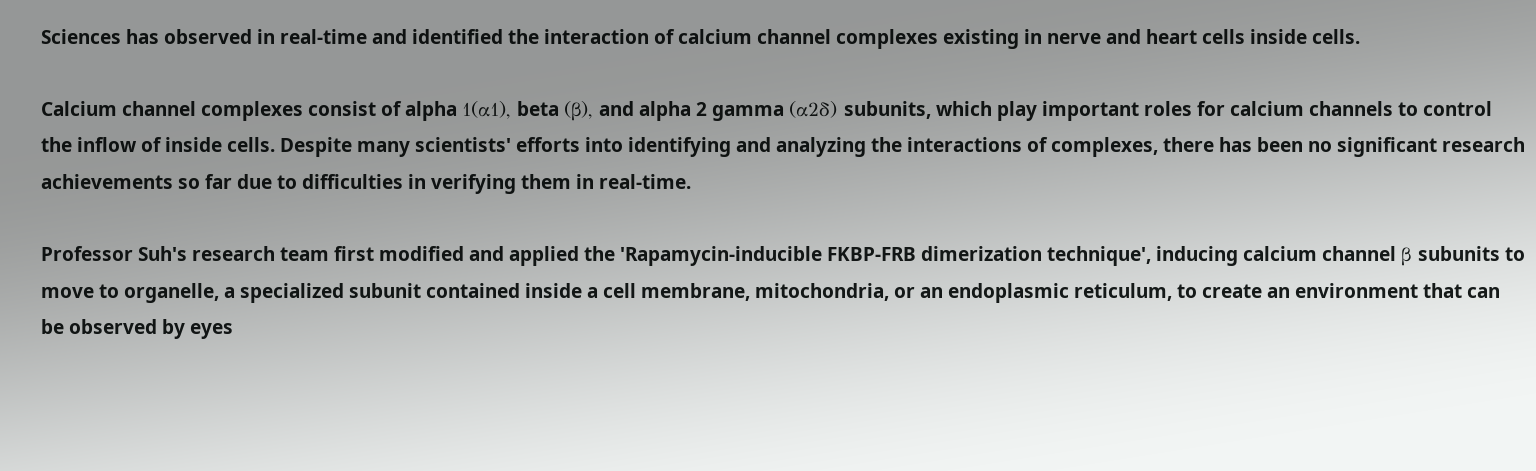Sciences has observed in real-time and identified the interaction of calcium channel complexes existing in nerve and heart cells inside cells.

Calcium channel complexes consist of alpha 1(α1), beta (β), and alpha 2 gamma (α2δ) subunits, which play important roles for calcium channels to control the inflow of inside cells. Despite many scientists' efforts into identifying and analyzing the interactions of complexes, there has been no significant research achievements so far due to difficulties in verifying them in real-time.

Professor Suh's research team first modified and applied the 'Rapamycin-inducible FKBP-FRB dimerization technique', inducing calcium channel β subunits to move to organelle, a specialized subunit contained inside a cell membrane, mitochondria, or an endoplasmic reticulum, to create an environment that can be observed by eyes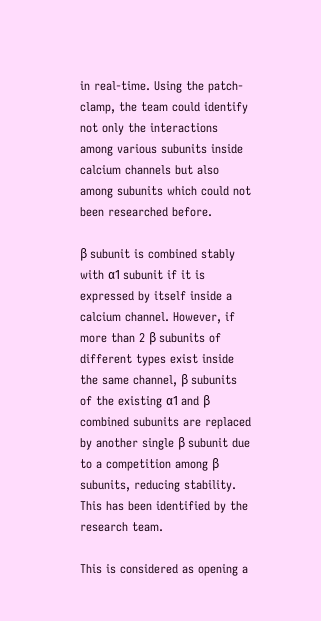in real-time. Using the patch-clamp, the team could identify not only the interactions among various subunits inside calcium channels but also among subunits which could not been researched before.

β subunit is combined stably with α1 subunit if it is expressed by itself inside a calcium channel. However, if more than 2 β subunits of different types exist inside the same channel, β subunits of the existing α1 and β combined subunits are replaced by another single β subunit due to a competition among β subunits, reducing stability. This has been identified by the research team.

This is considered as opening a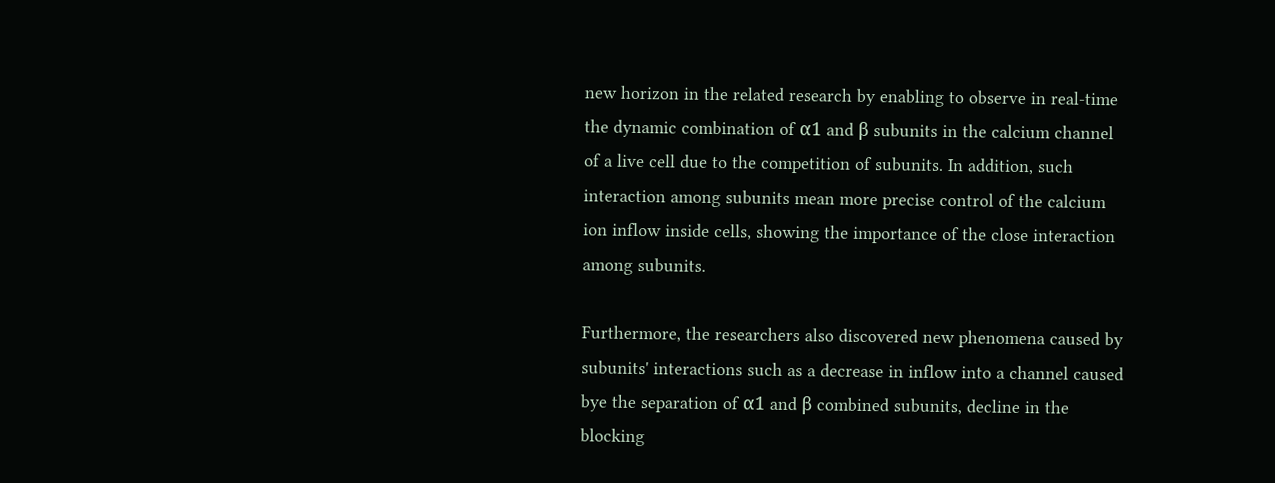new horizon in the related research by enabling to observe in real-time the dynamic combination of α1 and β subunits in the calcium channel of a live cell due to the competition of subunits. In addition, such interaction among subunits mean more precise control of the calcium ion inflow inside cells, showing the importance of the close interaction among subunits.

Furthermore, the researchers also discovered new phenomena caused by subunits' interactions such as a decrease in inflow into a channel caused bye the separation of α1 and β combined subunits, decline in the blocking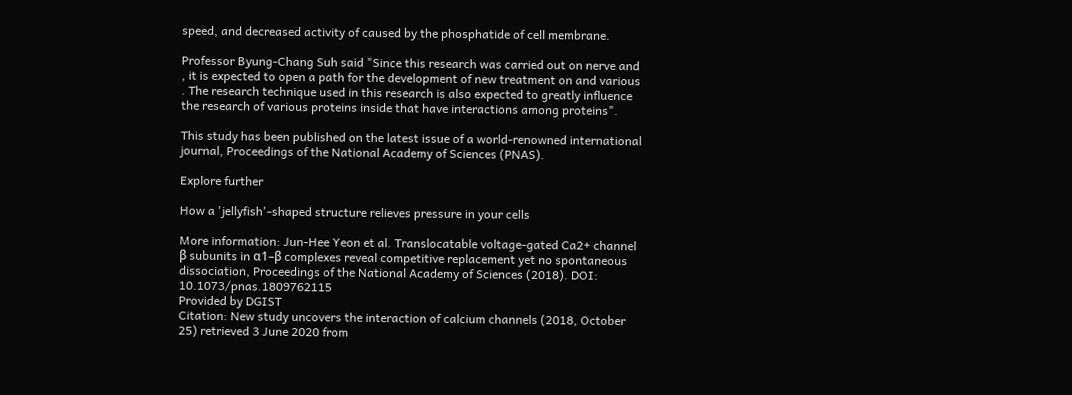speed, and decreased activity of caused by the phosphatide of cell membrane.

Professor Byung-Chang Suh said "Since this research was carried out on nerve and , it is expected to open a path for the development of new treatment on and various . The research technique used in this research is also expected to greatly influence the research of various proteins inside that have interactions among proteins".

This study has been published on the latest issue of a world-renowned international journal, Proceedings of the National Academy of Sciences (PNAS).

Explore further

How a 'jellyfish'-shaped structure relieves pressure in your cells

More information: Jun-Hee Yeon et al. Translocatable voltage-gated Ca2+ channel β subunits in α1–β complexes reveal competitive replacement yet no spontaneous dissociation, Proceedings of the National Academy of Sciences (2018). DOI: 10.1073/pnas.1809762115
Provided by DGIST
Citation: New study uncovers the interaction of calcium channels (2018, October 25) retrieved 3 June 2020 from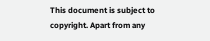This document is subject to copyright. Apart from any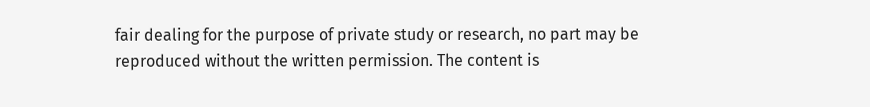fair dealing for the purpose of private study or research, no part may be reproduced without the written permission. The content is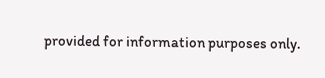provided for information purposes only.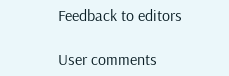Feedback to editors

User comments